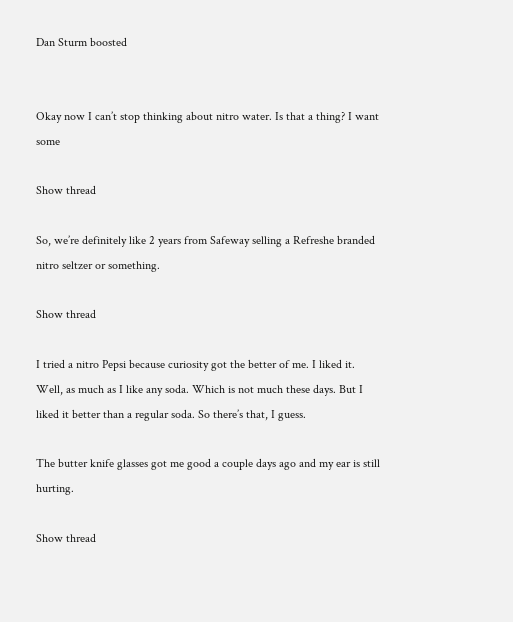Dan Sturm boosted


Okay now I can’t stop thinking about nitro water. Is that a thing? I want some

Show thread

So, we’re definitely like 2 years from Safeway selling a Refreshe branded nitro seltzer or something.

Show thread

I tried a nitro Pepsi because curiosity got the better of me. I liked it. Well, as much as I like any soda. Which is not much these days. But I liked it better than a regular soda. So there’s that, I guess.

The butter knife glasses got me good a couple days ago and my ear is still hurting.

Show thread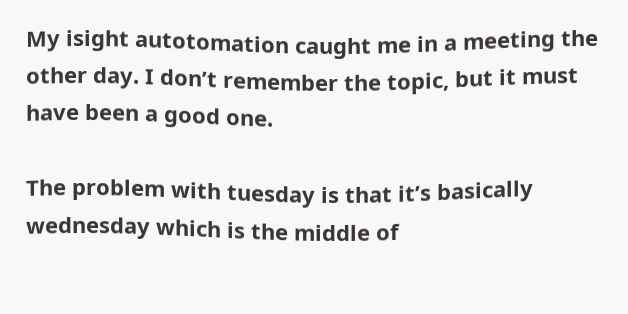My isight autotomation caught me in a meeting the other day. I don’t remember the topic, but it must have been a good one.

The problem with tuesday is that it’s basically wednesday which is the middle of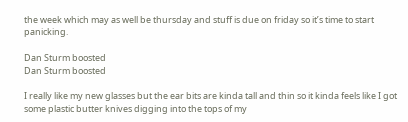the week which may as well be thursday and stuff is due on friday so it’s time to start panicking.

Dan Sturm boosted
Dan Sturm boosted

I really like my new glasses but the ear bits are kinda tall and thin so it kinda feels like I got some plastic butter knives digging into the tops of my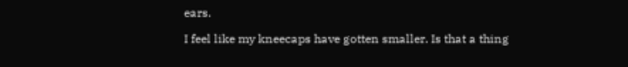ears.

I feel like my kneecaps have gotten smaller. Is that a thing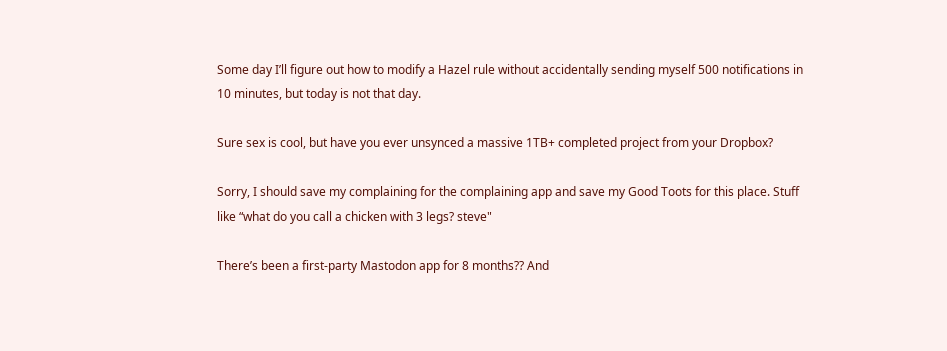Some day I’ll figure out how to modify a Hazel rule without accidentally sending myself 500 notifications in 10 minutes, but today is not that day.

Sure sex is cool, but have you ever unsynced a massive 1TB+ completed project from your Dropbox?

Sorry, I should save my complaining for the complaining app and save my Good Toots for this place. Stuff like “what do you call a chicken with 3 legs? steve"

There’s been a first-party Mastodon app for 8 months?? And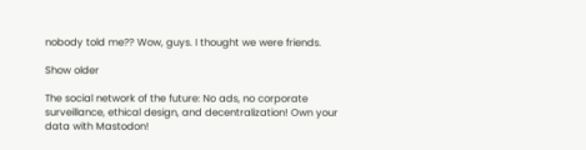nobody told me?? Wow, guys. I thought we were friends.

Show older

The social network of the future: No ads, no corporate surveillance, ethical design, and decentralization! Own your data with Mastodon!